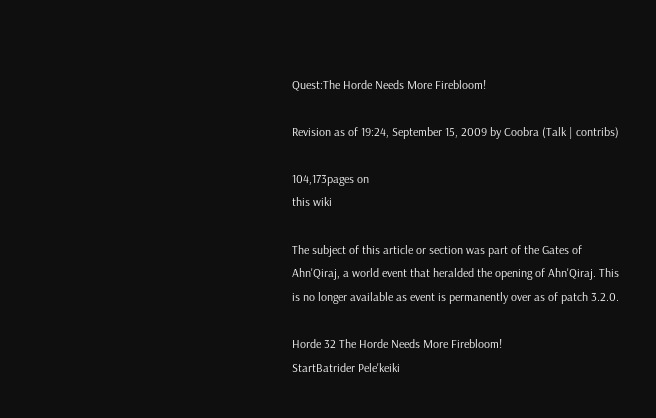Quest:The Horde Needs More Firebloom!

Revision as of 19:24, September 15, 2009 by Coobra (Talk | contribs)

104,173pages on
this wiki

The subject of this article or section was part of the Gates of Ahn'Qiraj, a world event that heralded the opening of Ahn'Qiraj. This is no longer available as event is permanently over as of patch 3.2.0.

Horde 32 The Horde Needs More Firebloom!
StartBatrider Pele'keiki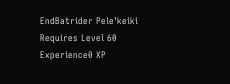EndBatrider Pele'keiki
Requires Level 60
Experience0 XP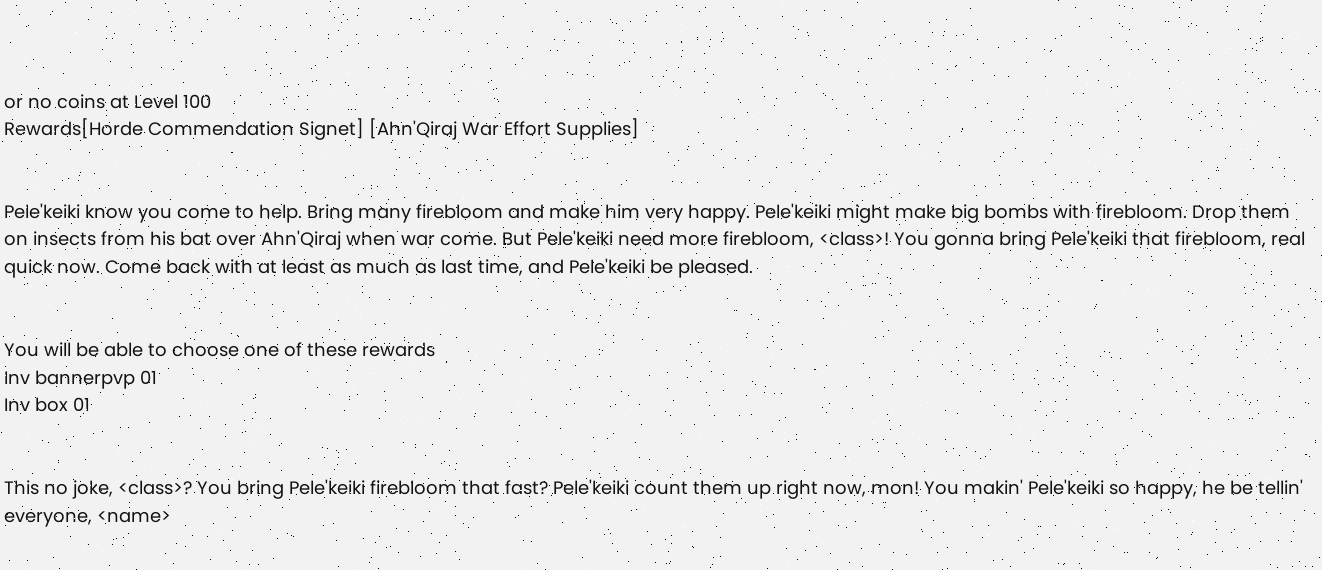or no coins at Level 100
Rewards[Horde Commendation Signet] [Ahn'Qiraj War Effort Supplies]


Pele'keiki know you come to help. Bring many firebloom and make him very happy. Pele'keiki might make big bombs with firebloom. Drop them on insects from his bat over Ahn'Qiraj when war come. But Pele'keiki need more firebloom, <class>! You gonna bring Pele'keiki that firebloom, real quick now. Come back with at least as much as last time, and Pele'keiki be pleased.


You will be able to choose one of these rewards
Inv bannerpvp 01
Inv box 01


This no joke, <class>? You bring Pele'keiki firebloom that fast? Pele'keiki count them up right now, mon! You makin' Pele'keiki so happy, he be tellin' everyone, <name>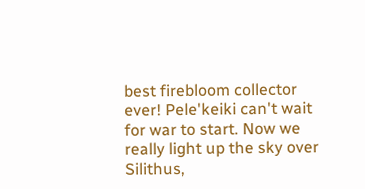best firebloom collector ever! Pele'keiki can't wait for war to start. Now we really light up the sky over Silithus,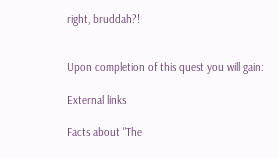right, bruddah?!


Upon completion of this quest you will gain:

External links

Facts about "The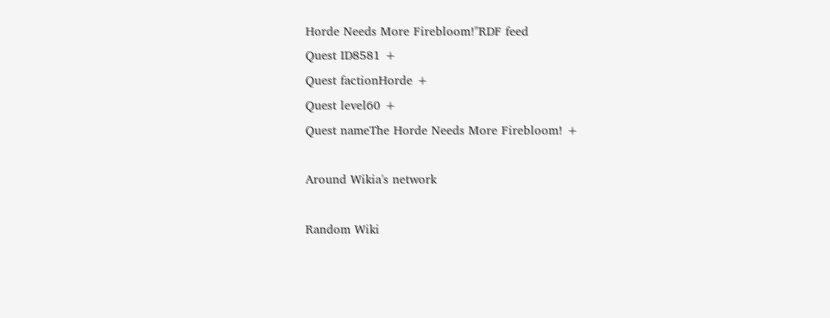Horde Needs More Firebloom!"RDF feed
Quest ID8581 +
Quest factionHorde +
Quest level60 +
Quest nameThe Horde Needs More Firebloom! +

Around Wikia's network

Random Wiki